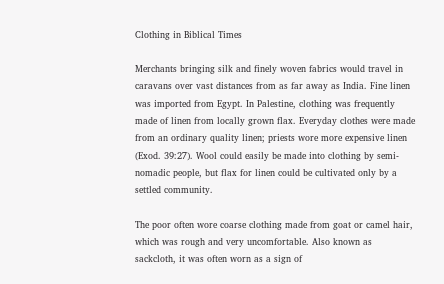Clothing in Biblical Times

Merchants bringing silk and finely woven fabrics would travel in caravans over vast distances from as far away as India. Fine linen was imported from Egypt. In Palestine, clothing was frequently made of linen from locally grown flax. Everyday clothes were made from an ordinary quality linen; priests wore more expensive linen (Exod. 39:27). Wool could easily be made into clothing by semi-nomadic people, but flax for linen could be cultivated only by a settled community.

The poor often wore coarse clothing made from goat or camel hair, which was rough and very uncomfortable. Also known as sackcloth, it was often worn as a sign of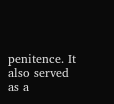penitence. It also served as a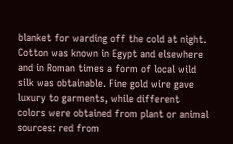blanket for warding off the cold at night. Cotton was known in Egypt and elsewhere and in Roman times a form of local wild silk was obtainable. Fine gold wire gave luxury to garments, while different colors were obtained from plant or animal sources: red from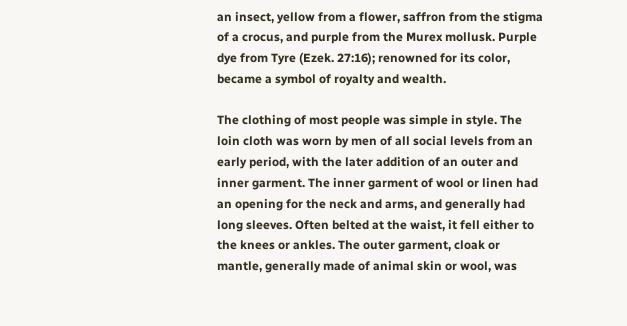an insect, yellow from a flower, saffron from the stigma of a crocus, and purple from the Murex mollusk. Purple dye from Tyre (Ezek. 27:16); renowned for its color, became a symbol of royalty and wealth.

The clothing of most people was simple in style. The loin cloth was worn by men of all social levels from an early period, with the later addition of an outer and inner garment. The inner garment of wool or linen had an opening for the neck and arms, and generally had long sleeves. Often belted at the waist, it fell either to the knees or ankles. The outer garment, cloak or mantle, generally made of animal skin or wool, was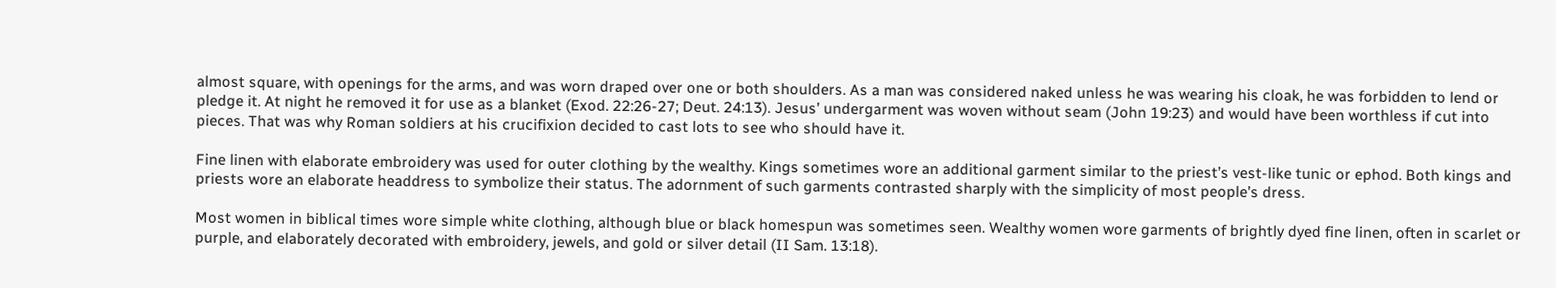almost square, with openings for the arms, and was worn draped over one or both shoulders. As a man was considered naked unless he was wearing his cloak, he was forbidden to lend or pledge it. At night he removed it for use as a blanket (Exod. 22:26-27; Deut. 24:13). Jesus’ undergarment was woven without seam (John 19:23) and would have been worthless if cut into pieces. That was why Roman soldiers at his crucifixion decided to cast lots to see who should have it.

Fine linen with elaborate embroidery was used for outer clothing by the wealthy. Kings sometimes wore an additional garment similar to the priest’s vest-like tunic or ephod. Both kings and priests wore an elaborate headdress to symbolize their status. The adornment of such garments contrasted sharply with the simplicity of most people’s dress.

Most women in biblical times wore simple white clothing, although blue or black homespun was sometimes seen. Wealthy women wore garments of brightly dyed fine linen, often in scarlet or purple, and elaborately decorated with embroidery, jewels, and gold or silver detail (II Sam. 13:18).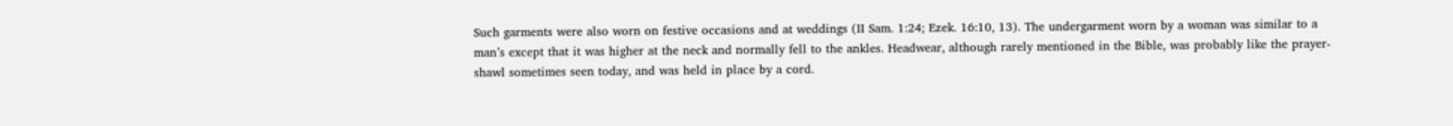Such garments were also worn on festive occasions and at weddings (II Sam. 1:24; Ezek. 16:10, 13). The undergarment worn by a woman was similar to a man’s except that it was higher at the neck and normally fell to the ankles. Headwear, although rarely mentioned in the Bible, was probably like the prayer-shawl sometimes seen today, and was held in place by a cord.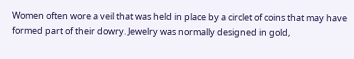Women often wore a veil that was held in place by a circlet of coins that may have formed part of their dowry. Jewelry was normally designed in gold,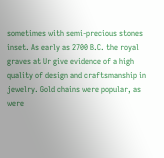sometimes with semi-precious stones inset. As early as 2700 B.C. the royal graves at Ur give evidence of a high quality of design and craftsmanship in jewelry. Gold chains were popular, as were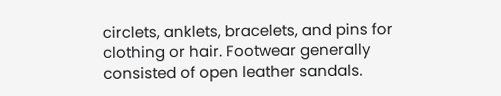circlets, anklets, bracelets, and pins for clothing or hair. Footwear generally consisted of open leather sandals.